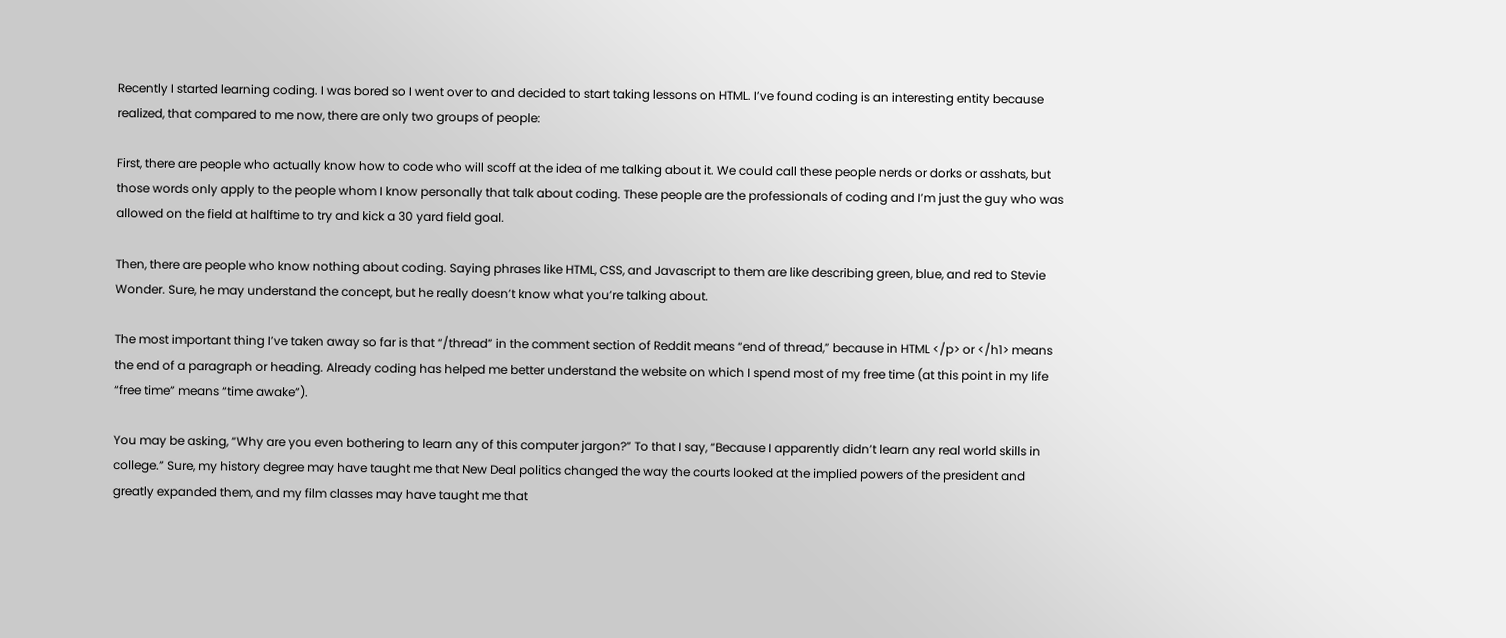Recently I started learning coding. I was bored so I went over to and decided to start taking lessons on HTML. I’ve found coding is an interesting entity because realized, that compared to me now, there are only two groups of people:

First, there are people who actually know how to code who will scoff at the idea of me talking about it. We could call these people nerds or dorks or asshats, but those words only apply to the people whom I know personally that talk about coding. These people are the professionals of coding and I’m just the guy who was allowed on the field at halftime to try and kick a 30 yard field goal.

Then, there are people who know nothing about coding. Saying phrases like HTML, CSS, and Javascript to them are like describing green, blue, and red to Stevie Wonder. Sure, he may understand the concept, but he really doesn’t know what you’re talking about.

The most important thing I’ve taken away so far is that “/thread” in the comment section of Reddit means “end of thread,” because in HTML </p> or </h1> means the end of a paragraph or heading. Already coding has helped me better understand the website on which I spend most of my free time (at this point in my life “free time” means “time awake”).

You may be asking, “Why are you even bothering to learn any of this computer jargon?” To that I say, “Because I apparently didn’t learn any real world skills in college.” Sure, my history degree may have taught me that New Deal politics changed the way the courts looked at the implied powers of the president and greatly expanded them, and my film classes may have taught me that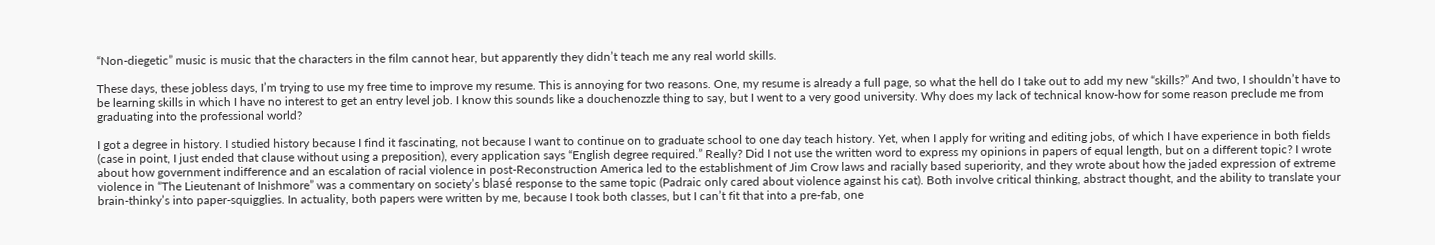“Non-diegetic” music is music that the characters in the film cannot hear, but apparently they didn’t teach me any real world skills.

These days, these jobless days, I’m trying to use my free time to improve my resume. This is annoying for two reasons. One, my resume is already a full page, so what the hell do I take out to add my new “skills?” And two, I shouldn’t have to be learning skills in which I have no interest to get an entry level job. I know this sounds like a douchenozzle thing to say, but I went to a very good university. Why does my lack of technical know-how for some reason preclude me from graduating into the professional world?

I got a degree in history. I studied history because I find it fascinating, not because I want to continue on to graduate school to one day teach history. Yet, when I apply for writing and editing jobs, of which I have experience in both fields (case in point, I just ended that clause without using a preposition), every application says “English degree required.” Really? Did I not use the written word to express my opinions in papers of equal length, but on a different topic? I wrote about how government indifference and an escalation of racial violence in post-Reconstruction America led to the establishment of Jim Crow laws and racially based superiority, and they wrote about how the jaded expression of extreme violence in “The Lieutenant of Inishmore” was a commentary on society’s blasé response to the same topic (Padraic only cared about violence against his cat). Both involve critical thinking, abstract thought, and the ability to translate your brain-thinky’s into paper-squigglies. In actuality, both papers were written by me, because I took both classes, but I can’t fit that into a pre-fab, one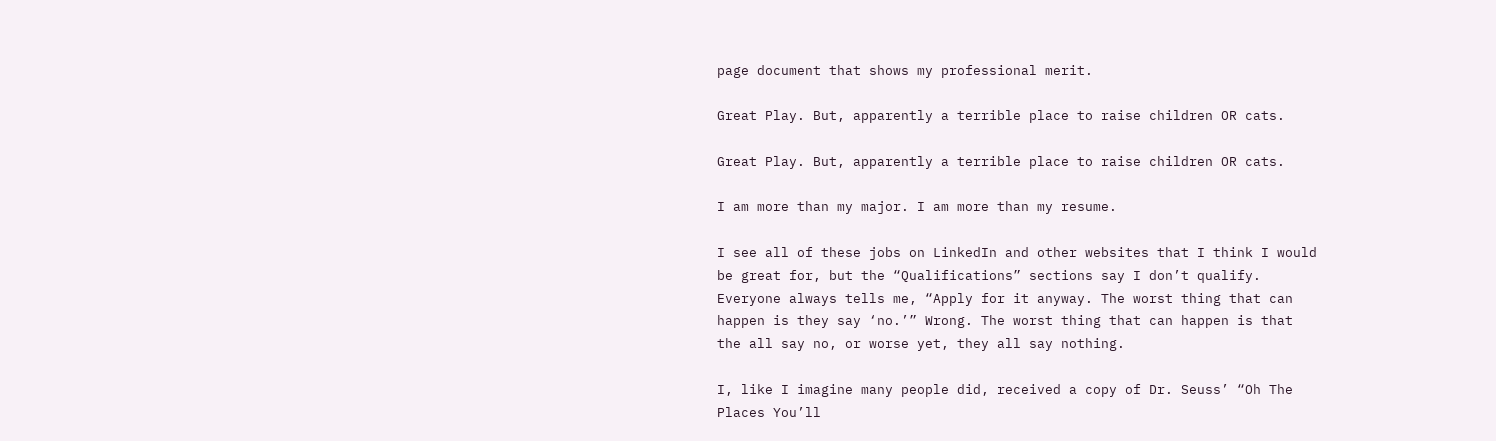page document that shows my professional merit.

Great Play. But, apparently a terrible place to raise children OR cats.

Great Play. But, apparently a terrible place to raise children OR cats.

I am more than my major. I am more than my resume.

I see all of these jobs on LinkedIn and other websites that I think I would be great for, but the “Qualifications” sections say I don’t qualify. Everyone always tells me, “Apply for it anyway. The worst thing that can happen is they say ‘no.’” Wrong. The worst thing that can happen is that the all say no, or worse yet, they all say nothing.

I, like I imagine many people did, received a copy of Dr. Seuss’ “Oh The Places You’ll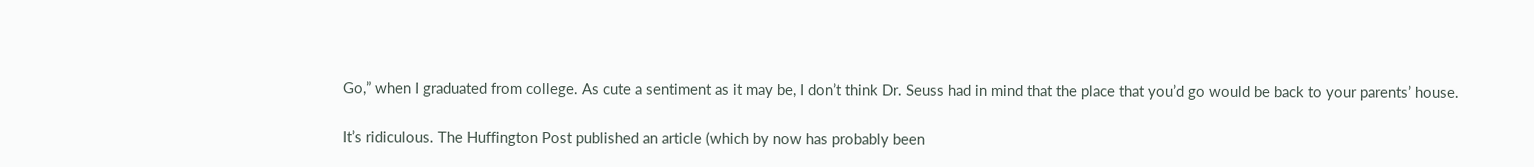Go,” when I graduated from college. As cute a sentiment as it may be, I don’t think Dr. Seuss had in mind that the place that you’d go would be back to your parents’ house.

It’s ridiculous. The Huffington Post published an article (which by now has probably been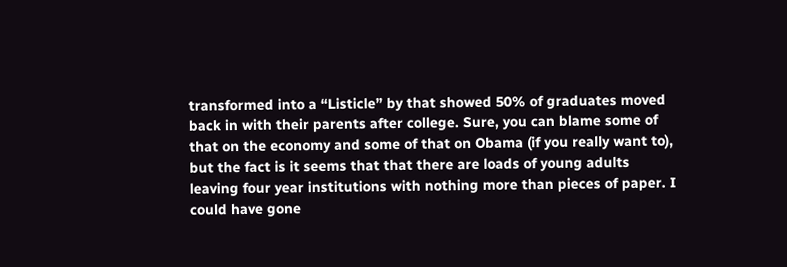transformed into a “Listicle” by that showed 50% of graduates moved back in with their parents after college. Sure, you can blame some of that on the economy and some of that on Obama (if you really want to), but the fact is it seems that that there are loads of young adults leaving four year institutions with nothing more than pieces of paper. I could have gone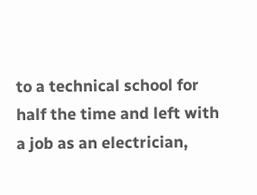to a technical school for half the time and left with a job as an electrician,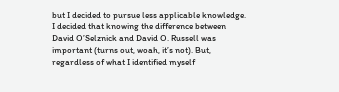but I decided to pursue less applicable knowledge. I decided that knowing the difference between David O’Selznick and David O. Russell was important (turns out, woah, it’s not). But, regardless of what I identified myself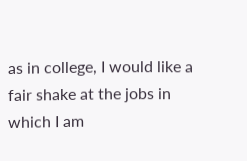as in college, I would like a fair shake at the jobs in which I am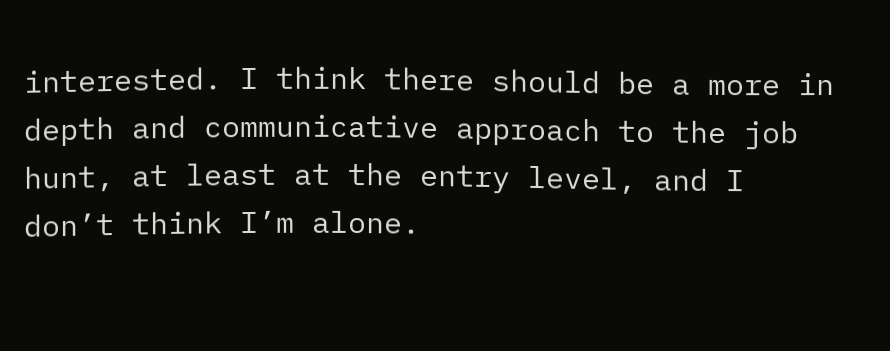interested. I think there should be a more in depth and communicative approach to the job hunt, at least at the entry level, and I don’t think I’m alone.